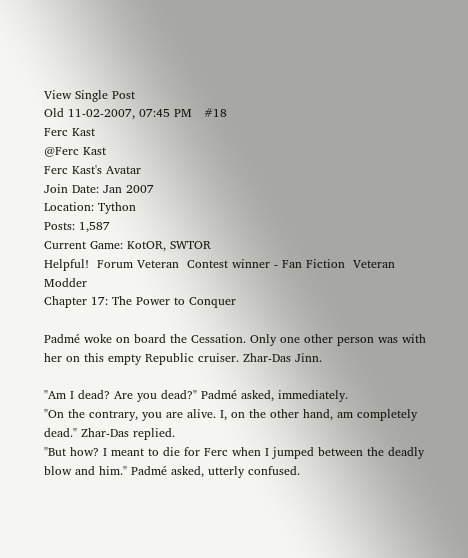View Single Post
Old 11-02-2007, 07:45 PM   #18
Ferc Kast
@Ferc Kast
Ferc Kast's Avatar
Join Date: Jan 2007
Location: Tython
Posts: 1,587
Current Game: KotOR, SWTOR
Helpful!  Forum Veteran  Contest winner - Fan Fiction  Veteran Modder
Chapter 17: The Power to Conquer

Padmé woke on board the Cessation. Only one other person was with her on this empty Republic cruiser. Zhar-Das Jinn.

"Am I dead? Are you dead?" Padmé asked, immediately.
"On the contrary, you are alive. I, on the other hand, am completely dead." Zhar-Das replied.
"But how? I meant to die for Ferc when I jumped between the deadly blow and him." Padmé asked, utterly confused.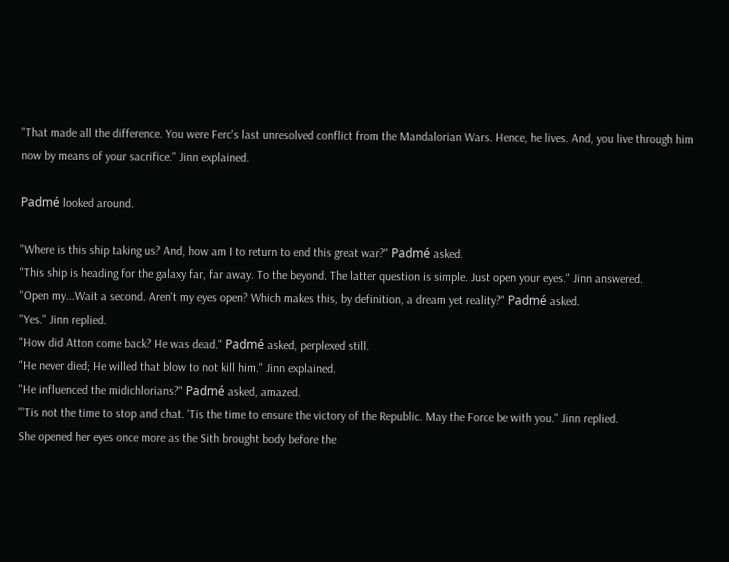"That made all the difference. You were Ferc's last unresolved conflict from the Mandalorian Wars. Hence, he lives. And, you live through him now by means of your sacrifice." Jinn explained.

Padmé looked around.

"Where is this ship taking us? And, how am I to return to end this great war?" Padmé asked.
"This ship is heading for the galaxy far, far away. To the beyond. The latter question is simple. Just open your eyes." Jinn answered.
"Open my...Wait a second. Aren't my eyes open? Which makes this, by definition, a dream yet reality?" Padmé asked.
"Yes." Jinn replied.
"How did Atton come back? He was dead." Padmé asked, perplexed still.
"He never died; He willed that blow to not kill him." Jinn explained.
"He influenced the midichlorians?" Padmé asked, amazed.
"'Tis not the time to stop and chat. 'Tis the time to ensure the victory of the Republic. May the Force be with you." Jinn replied.
She opened her eyes once more as the Sith brought body before the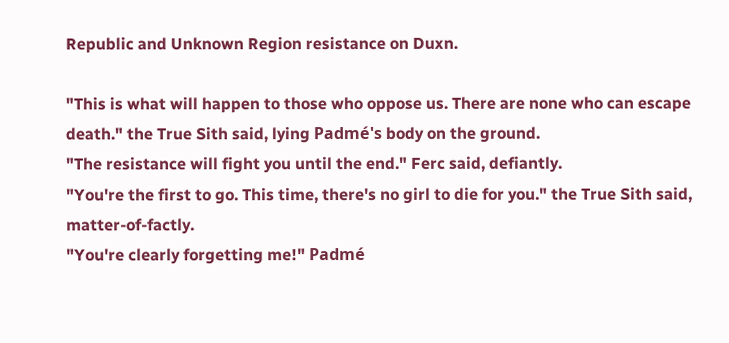Republic and Unknown Region resistance on Duxn.

"This is what will happen to those who oppose us. There are none who can escape death." the True Sith said, lying Padmé's body on the ground.
"The resistance will fight you until the end." Ferc said, defiantly.
"You're the first to go. This time, there's no girl to die for you." the True Sith said, matter-of-factly.
"You're clearly forgetting me!" Padmé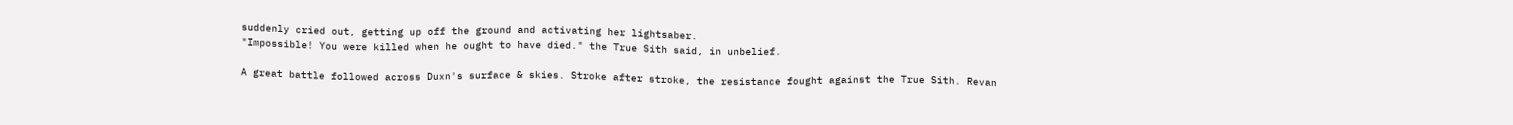suddenly cried out, getting up off the ground and activating her lightsaber.
"Impossible! You were killed when he ought to have died." the True Sith said, in unbelief.

A great battle followed across Duxn's surface & skies. Stroke after stroke, the resistance fought against the True Sith. Revan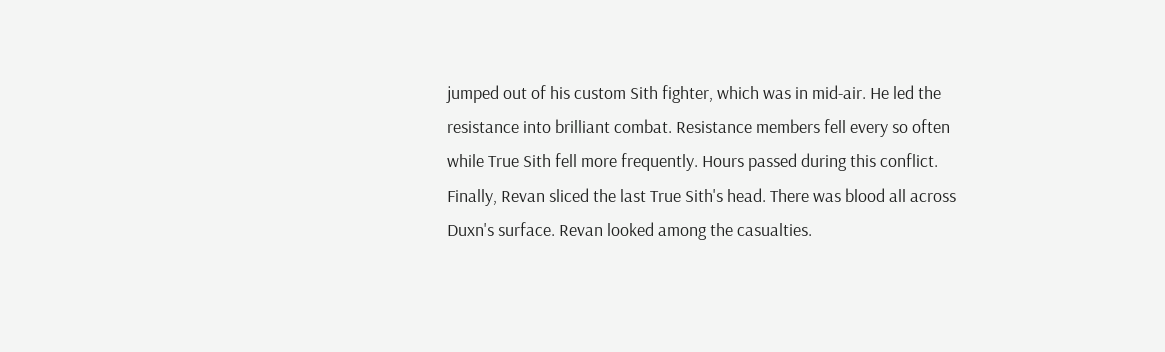jumped out of his custom Sith fighter, which was in mid-air. He led the resistance into brilliant combat. Resistance members fell every so often while True Sith fell more frequently. Hours passed during this conflict. Finally, Revan sliced the last True Sith's head. There was blood all across Duxn's surface. Revan looked among the casualties.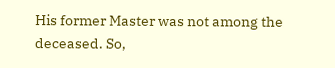His former Master was not among the deceased. So,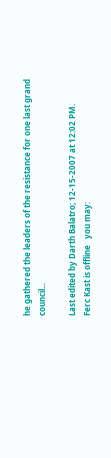he gathered the leaders of the resistance for one last grand council...

Last edited by Darth Balatro; 12-15-2007 at 12:02 PM.
Ferc Kast is offline   you may: